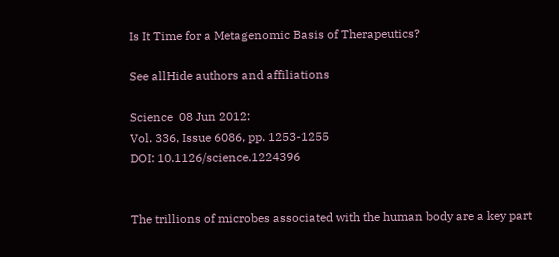Is It Time for a Metagenomic Basis of Therapeutics?

See allHide authors and affiliations

Science  08 Jun 2012:
Vol. 336, Issue 6086, pp. 1253-1255
DOI: 10.1126/science.1224396


The trillions of microbes associated with the human body are a key part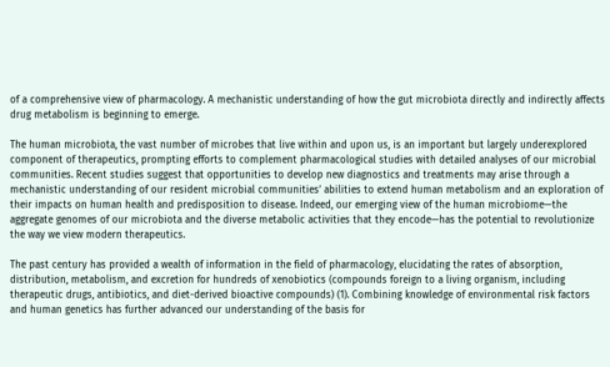of a comprehensive view of pharmacology. A mechanistic understanding of how the gut microbiota directly and indirectly affects drug metabolism is beginning to emerge.

The human microbiota, the vast number of microbes that live within and upon us, is an important but largely underexplored component of therapeutics, prompting efforts to complement pharmacological studies with detailed analyses of our microbial communities. Recent studies suggest that opportunities to develop new diagnostics and treatments may arise through a mechanistic understanding of our resident microbial communities’ abilities to extend human metabolism and an exploration of their impacts on human health and predisposition to disease. Indeed, our emerging view of the human microbiome—the aggregate genomes of our microbiota and the diverse metabolic activities that they encode—has the potential to revolutionize the way we view modern therapeutics.

The past century has provided a wealth of information in the field of pharmacology, elucidating the rates of absorption, distribution, metabolism, and excretion for hundreds of xenobiotics (compounds foreign to a living organism, including therapeutic drugs, antibiotics, and diet-derived bioactive compounds) (1). Combining knowledge of environmental risk factors and human genetics has further advanced our understanding of the basis for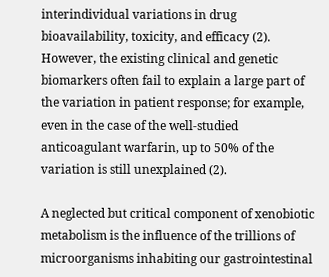interindividual variations in drug bioavailability, toxicity, and efficacy (2). However, the existing clinical and genetic biomarkers often fail to explain a large part of the variation in patient response; for example, even in the case of the well-studied anticoagulant warfarin, up to 50% of the variation is still unexplained (2).

A neglected but critical component of xenobiotic metabolism is the influence of the trillions of microorganisms inhabiting our gastrointestinal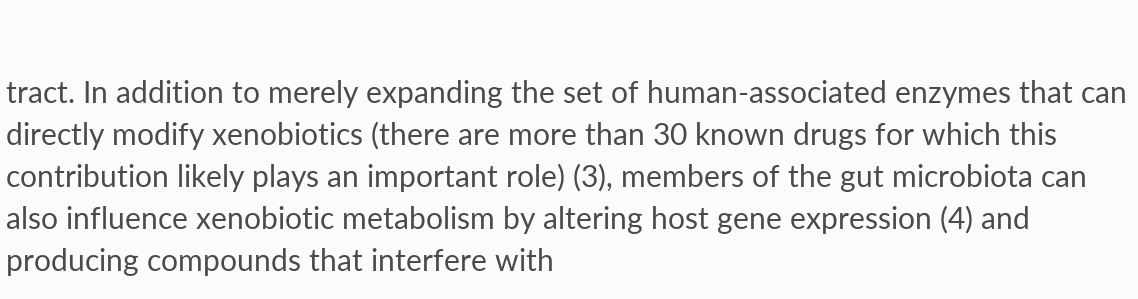tract. In addition to merely expanding the set of human-associated enzymes that can directly modify xenobiotics (there are more than 30 known drugs for which this contribution likely plays an important role) (3), members of the gut microbiota can also influence xenobiotic metabolism by altering host gene expression (4) and producing compounds that interfere with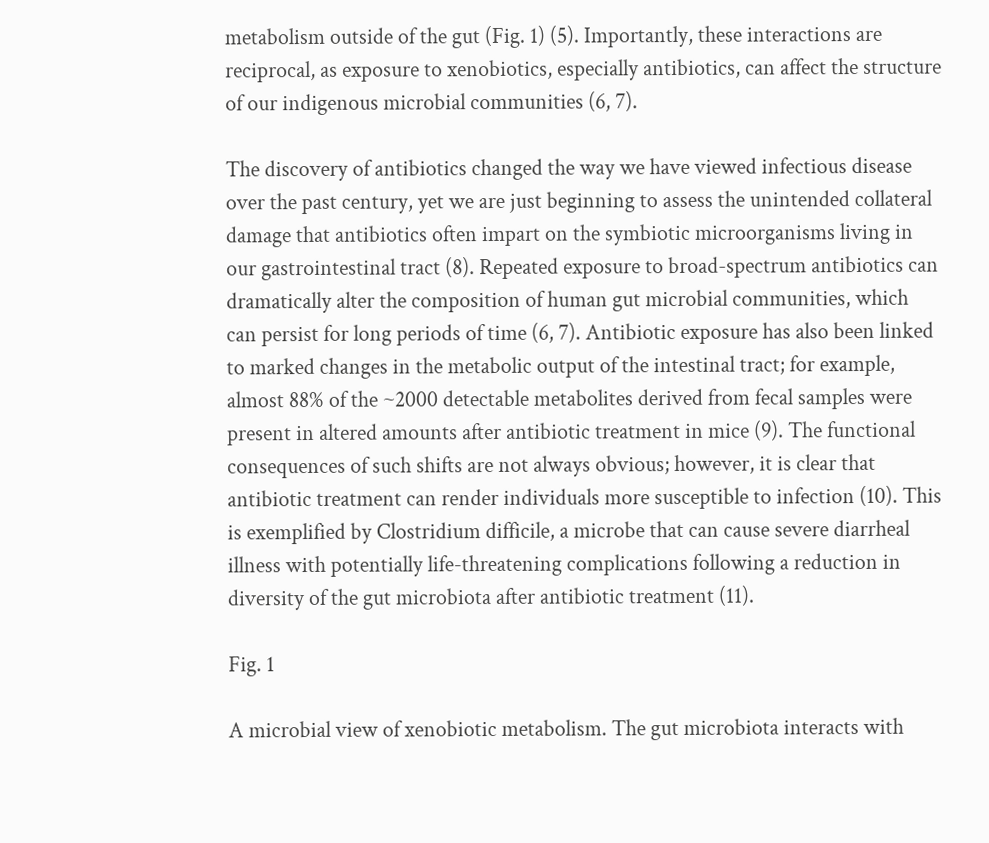metabolism outside of the gut (Fig. 1) (5). Importantly, these interactions are reciprocal, as exposure to xenobiotics, especially antibiotics, can affect the structure of our indigenous microbial communities (6, 7).

The discovery of antibiotics changed the way we have viewed infectious disease over the past century, yet we are just beginning to assess the unintended collateral damage that antibiotics often impart on the symbiotic microorganisms living in our gastrointestinal tract (8). Repeated exposure to broad-spectrum antibiotics can dramatically alter the composition of human gut microbial communities, which can persist for long periods of time (6, 7). Antibiotic exposure has also been linked to marked changes in the metabolic output of the intestinal tract; for example, almost 88% of the ~2000 detectable metabolites derived from fecal samples were present in altered amounts after antibiotic treatment in mice (9). The functional consequences of such shifts are not always obvious; however, it is clear that antibiotic treatment can render individuals more susceptible to infection (10). This is exemplified by Clostridium difficile, a microbe that can cause severe diarrheal illness with potentially life-threatening complications following a reduction in diversity of the gut microbiota after antibiotic treatment (11).

Fig. 1

A microbial view of xenobiotic metabolism. The gut microbiota interacts with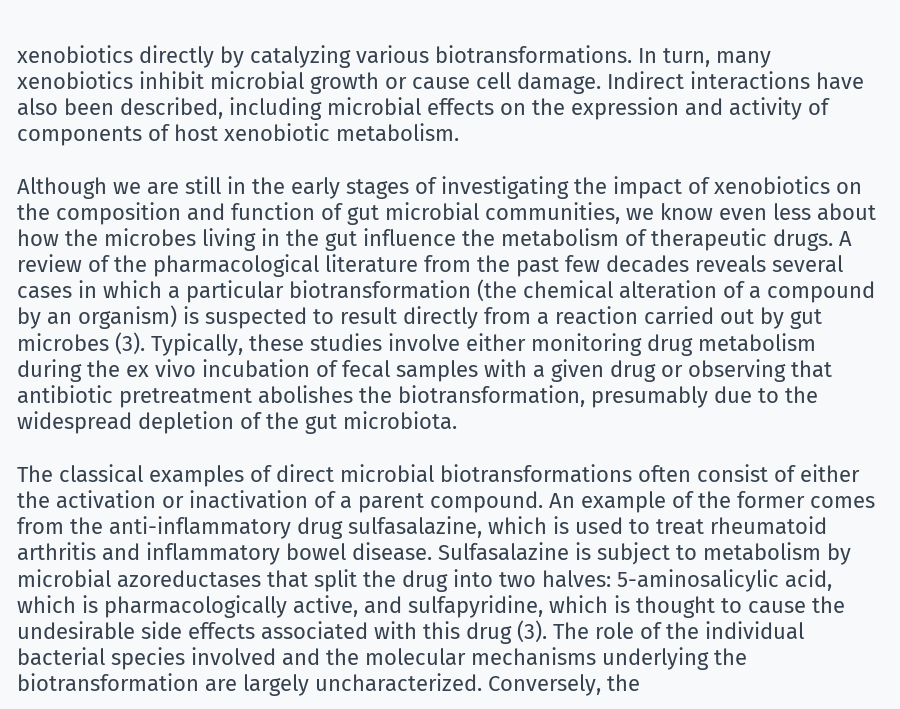xenobiotics directly by catalyzing various biotransformations. In turn, many xenobiotics inhibit microbial growth or cause cell damage. Indirect interactions have also been described, including microbial effects on the expression and activity of components of host xenobiotic metabolism.

Although we are still in the early stages of investigating the impact of xenobiotics on the composition and function of gut microbial communities, we know even less about how the microbes living in the gut influence the metabolism of therapeutic drugs. A review of the pharmacological literature from the past few decades reveals several cases in which a particular biotransformation (the chemical alteration of a compound by an organism) is suspected to result directly from a reaction carried out by gut microbes (3). Typically, these studies involve either monitoring drug metabolism during the ex vivo incubation of fecal samples with a given drug or observing that antibiotic pretreatment abolishes the biotransformation, presumably due to the widespread depletion of the gut microbiota.

The classical examples of direct microbial biotransformations often consist of either the activation or inactivation of a parent compound. An example of the former comes from the anti-inflammatory drug sulfasalazine, which is used to treat rheumatoid arthritis and inflammatory bowel disease. Sulfasalazine is subject to metabolism by microbial azoreductases that split the drug into two halves: 5-aminosalicylic acid, which is pharmacologically active, and sulfapyridine, which is thought to cause the undesirable side effects associated with this drug (3). The role of the individual bacterial species involved and the molecular mechanisms underlying the biotransformation are largely uncharacterized. Conversely, the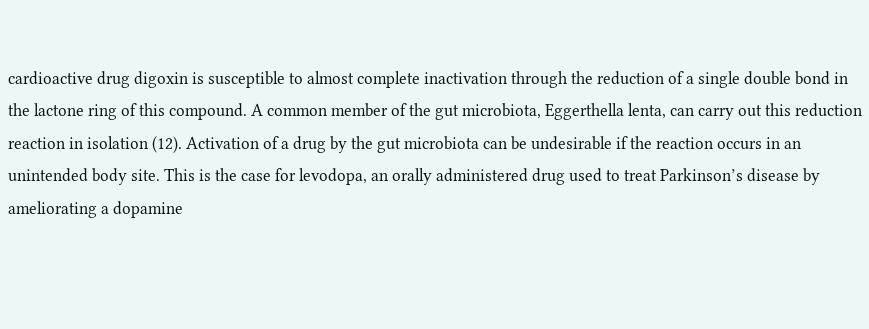cardioactive drug digoxin is susceptible to almost complete inactivation through the reduction of a single double bond in the lactone ring of this compound. A common member of the gut microbiota, Eggerthella lenta, can carry out this reduction reaction in isolation (12). Activation of a drug by the gut microbiota can be undesirable if the reaction occurs in an unintended body site. This is the case for levodopa, an orally administered drug used to treat Parkinson’s disease by ameliorating a dopamine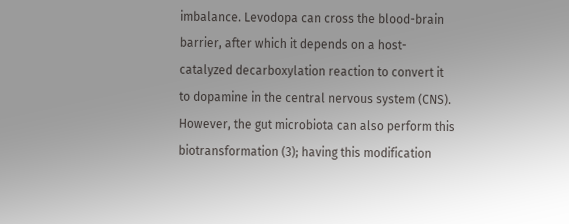imbalance. Levodopa can cross the blood-brain barrier, after which it depends on a host-catalyzed decarboxylation reaction to convert it to dopamine in the central nervous system (CNS). However, the gut microbiota can also perform this biotransformation (3); having this modification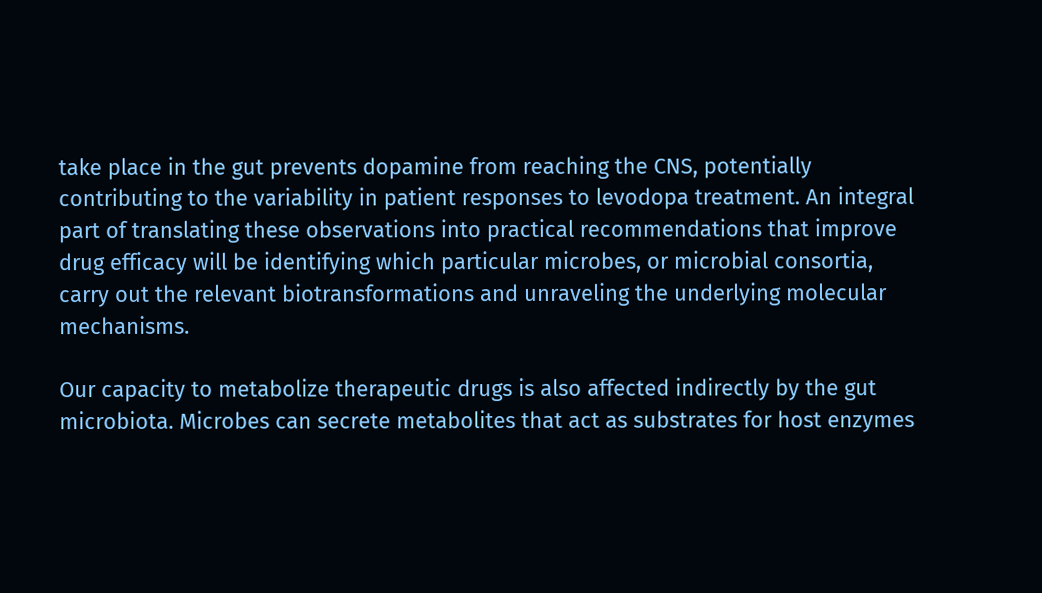take place in the gut prevents dopamine from reaching the CNS, potentially contributing to the variability in patient responses to levodopa treatment. An integral part of translating these observations into practical recommendations that improve drug efficacy will be identifying which particular microbes, or microbial consortia, carry out the relevant biotransformations and unraveling the underlying molecular mechanisms.

Our capacity to metabolize therapeutic drugs is also affected indirectly by the gut microbiota. Microbes can secrete metabolites that act as substrates for host enzymes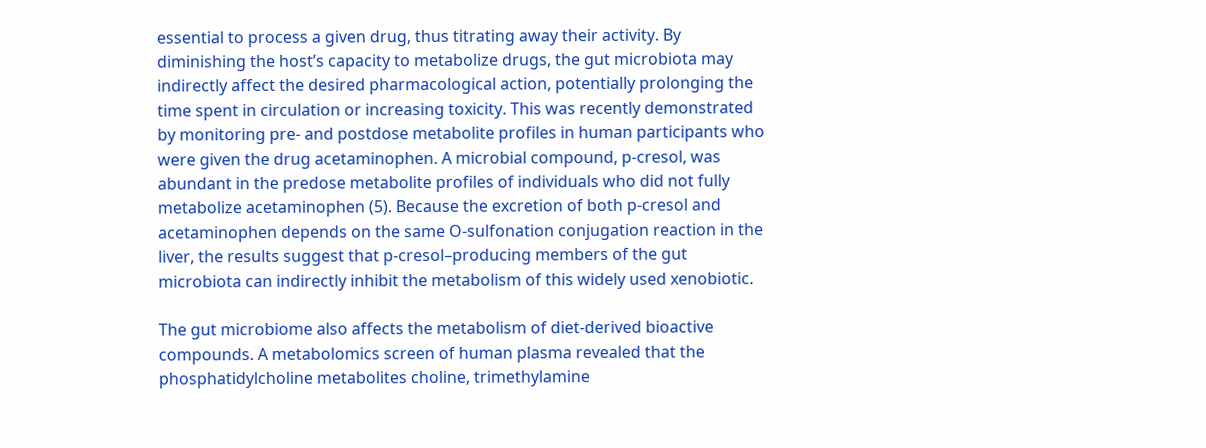essential to process a given drug, thus titrating away their activity. By diminishing the host’s capacity to metabolize drugs, the gut microbiota may indirectly affect the desired pharmacological action, potentially prolonging the time spent in circulation or increasing toxicity. This was recently demonstrated by monitoring pre- and postdose metabolite profiles in human participants who were given the drug acetaminophen. A microbial compound, p-cresol, was abundant in the predose metabolite profiles of individuals who did not fully metabolize acetaminophen (5). Because the excretion of both p-cresol and acetaminophen depends on the same O-sulfonation conjugation reaction in the liver, the results suggest that p-cresol–producing members of the gut microbiota can indirectly inhibit the metabolism of this widely used xenobiotic.

The gut microbiome also affects the metabolism of diet-derived bioactive compounds. A metabolomics screen of human plasma revealed that the phosphatidylcholine metabolites choline, trimethylamine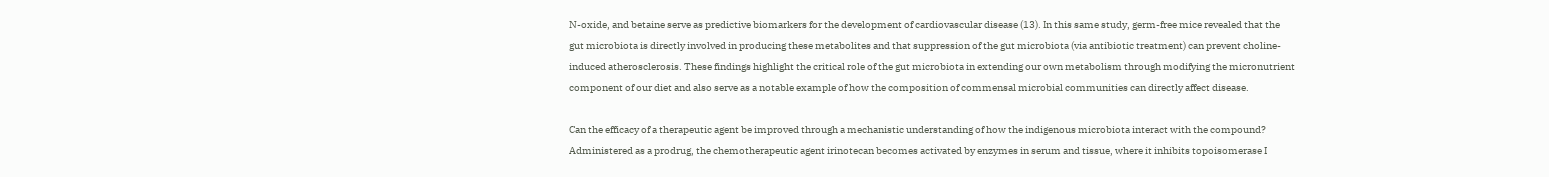N-oxide, and betaine serve as predictive biomarkers for the development of cardiovascular disease (13). In this same study, germ-free mice revealed that the gut microbiota is directly involved in producing these metabolites and that suppression of the gut microbiota (via antibiotic treatment) can prevent choline-induced atherosclerosis. These findings highlight the critical role of the gut microbiota in extending our own metabolism through modifying the micronutrient component of our diet and also serve as a notable example of how the composition of commensal microbial communities can directly affect disease.

Can the efficacy of a therapeutic agent be improved through a mechanistic understanding of how the indigenous microbiota interact with the compound? Administered as a prodrug, the chemotherapeutic agent irinotecan becomes activated by enzymes in serum and tissue, where it inhibits topoisomerase I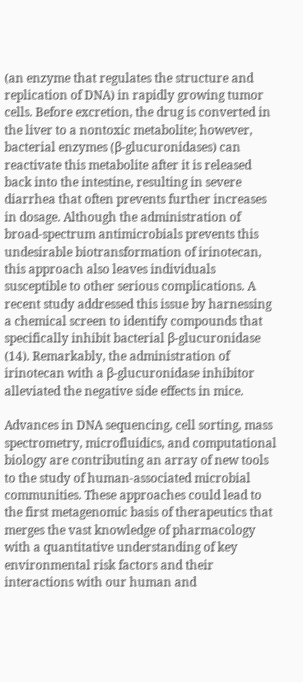(an enzyme that regulates the structure and replication of DNA) in rapidly growing tumor cells. Before excretion, the drug is converted in the liver to a nontoxic metabolite; however, bacterial enzymes (β-glucuronidases) can reactivate this metabolite after it is released back into the intestine, resulting in severe diarrhea that often prevents further increases in dosage. Although the administration of broad-spectrum antimicrobials prevents this undesirable biotransformation of irinotecan, this approach also leaves individuals susceptible to other serious complications. A recent study addressed this issue by harnessing a chemical screen to identify compounds that specifically inhibit bacterial β-glucuronidase (14). Remarkably, the administration of irinotecan with a β-glucuronidase inhibitor alleviated the negative side effects in mice.

Advances in DNA sequencing, cell sorting, mass spectrometry, microfluidics, and computational biology are contributing an array of new tools to the study of human-associated microbial communities. These approaches could lead to the first metagenomic basis of therapeutics that merges the vast knowledge of pharmacology with a quantitative understanding of key environmental risk factors and their interactions with our human and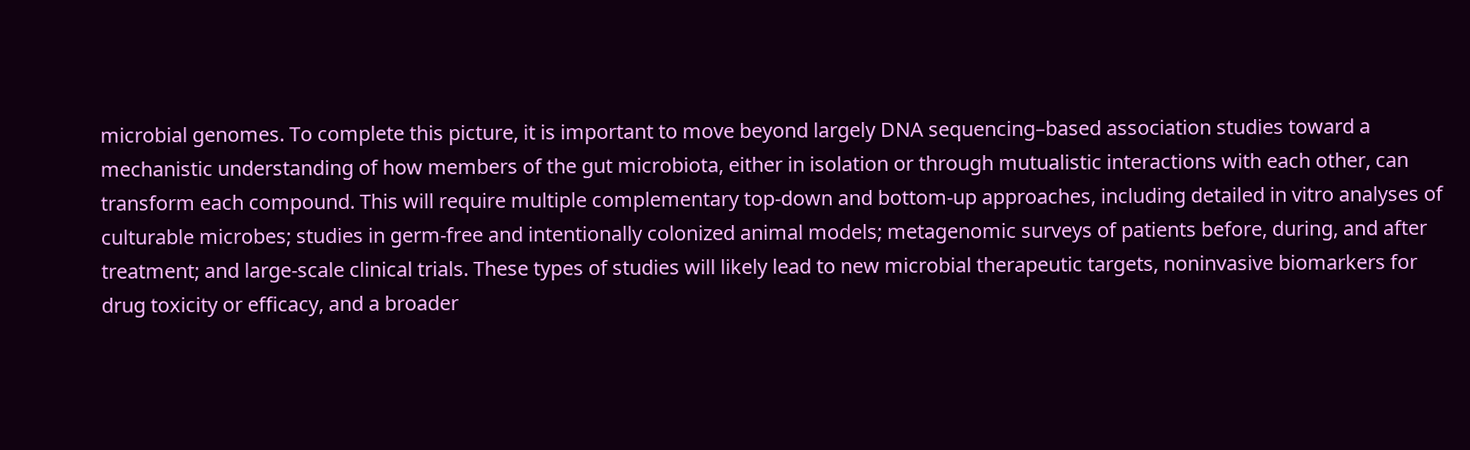microbial genomes. To complete this picture, it is important to move beyond largely DNA sequencing–based association studies toward a mechanistic understanding of how members of the gut microbiota, either in isolation or through mutualistic interactions with each other, can transform each compound. This will require multiple complementary top-down and bottom-up approaches, including detailed in vitro analyses of culturable microbes; studies in germ-free and intentionally colonized animal models; metagenomic surveys of patients before, during, and after treatment; and large-scale clinical trials. These types of studies will likely lead to new microbial therapeutic targets, noninvasive biomarkers for drug toxicity or efficacy, and a broader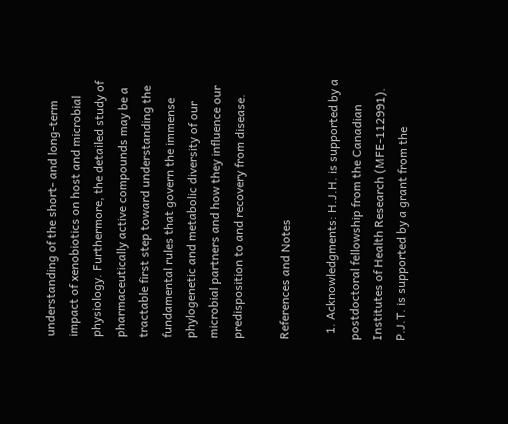understanding of the short- and long-term impact of xenobiotics on host and microbial physiology. Furthermore, the detailed study of pharmaceutically active compounds may be a tractable first step toward understanding the fundamental rules that govern the immense phylogenetic and metabolic diversity of our microbial partners and how they influence our predisposition to and recovery from disease.

References and Notes

  1. Acknowledgments: H.J.H. is supported by a postdoctoral fellowship from the Canadian Institutes of Health Research (MFE-112991). P.J.T. is supported by a grant from the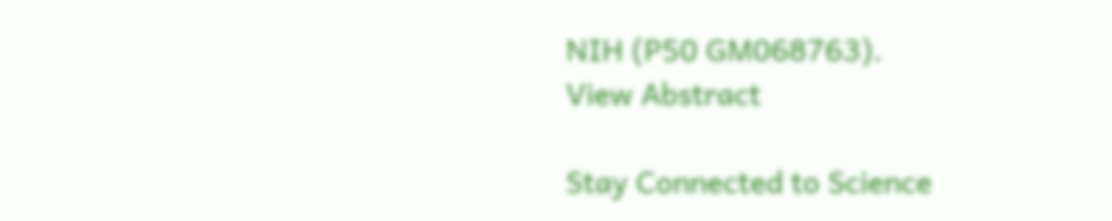NIH (P50 GM068763).
View Abstract

Stay Connected to Science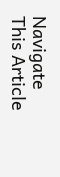Navigate This Article